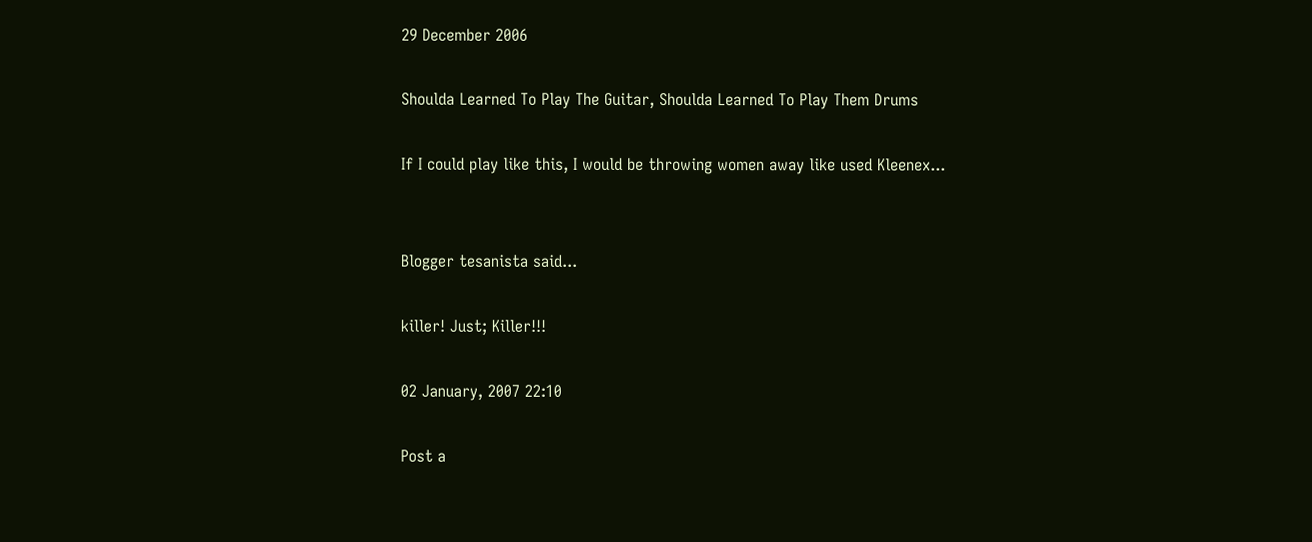29 December 2006

Shoulda Learned To Play The Guitar, Shoulda Learned To Play Them Drums

If I could play like this, I would be throwing women away like used Kleenex...


Blogger tesanista said...

killer! Just; Killer!!!

02 January, 2007 22:10

Post a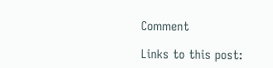Comment

Links to this post: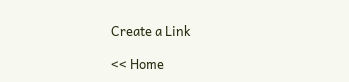Create a Link

<< Home